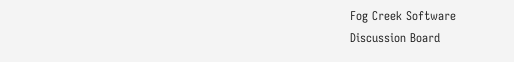Fog Creek Software
Discussion Board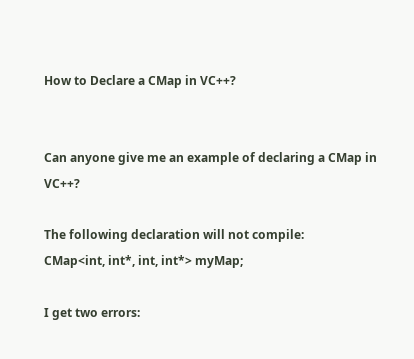How to Declare a CMap in VC++?


Can anyone give me an example of declaring a CMap in VC++?

The following declaration will not compile:
CMap<int, int*, int, int*> myMap;

I get two errors: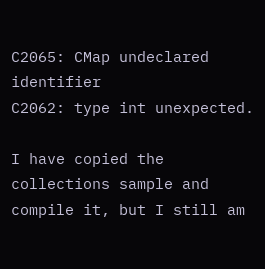C2065: CMap undeclared identifier
C2062: type int unexpected.

I have copied the collections sample and compile it, but I still am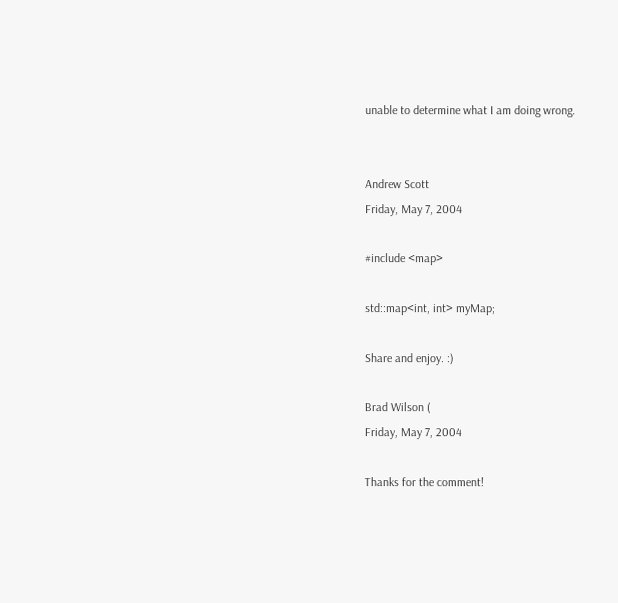unable to determine what I am doing wrong.


Andrew Scott
Friday, May 7, 2004

#include <map>

std::map<int, int> myMap;

Share and enjoy. :)

Brad Wilson (
Friday, May 7, 2004

Thanks for the comment!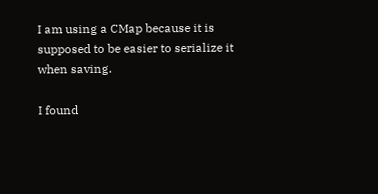I am using a CMap because it is supposed to be easier to serialize it when saving.

I found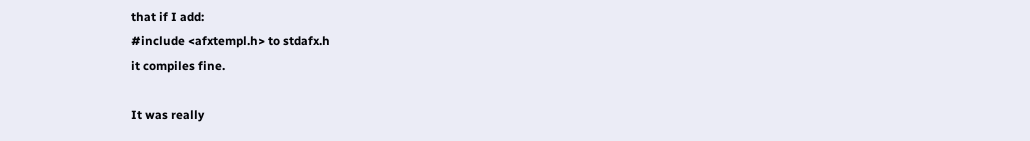that if I add:
#include <afxtempl.h> to stdafx.h
it compiles fine.

It was really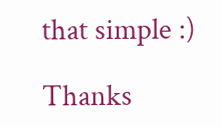that simple :)

Thanks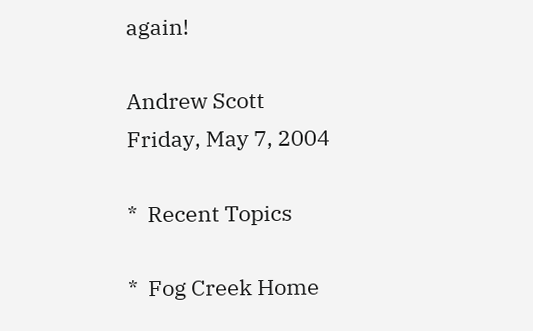again!

Andrew Scott
Friday, May 7, 2004

*  Recent Topics

*  Fog Creek Home